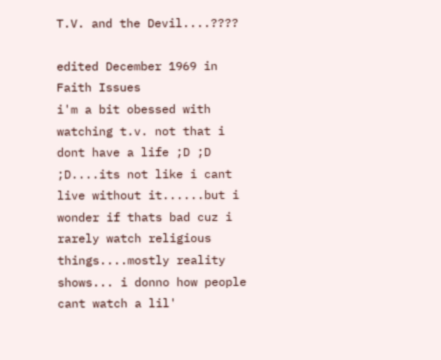T.V. and the Devil....????

edited December 1969 in Faith Issues
i'm a bit obessed with watching t.v. not that i dont have a life ;D ;D ;D....its not like i cant live without it......but i wonder if thats bad cuz i rarely watch religious things....mostly reality shows... i donno how people cant watch a lil'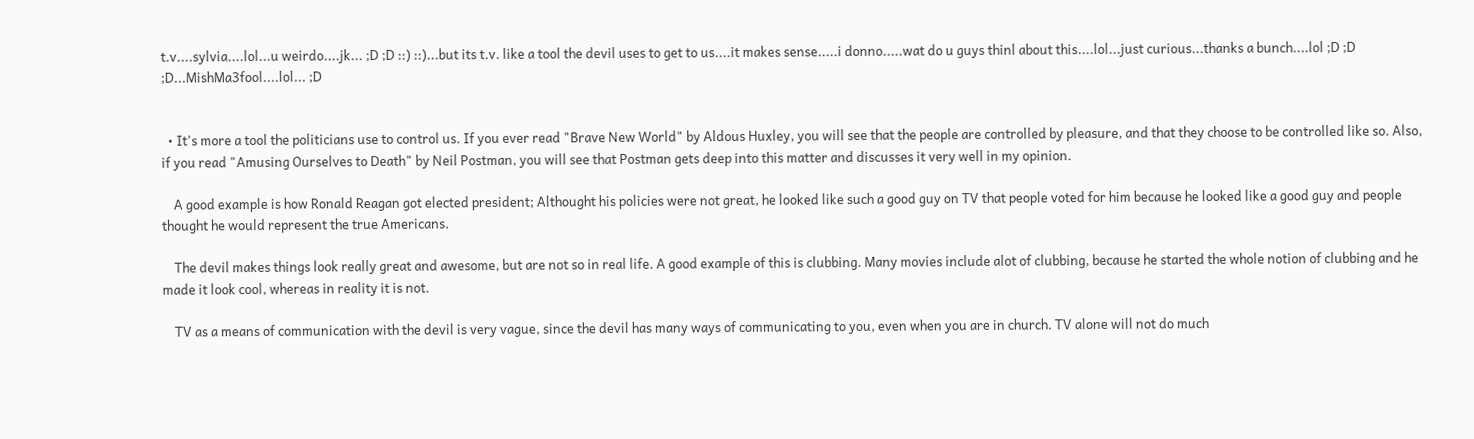t.v....sylvia....lol...u weirdo....jk... ;D ;D ::) ::)...but its t.v. like a tool the devil uses to get to us....it makes sense.....i donno.....wat do u guys thinl about this....lol...just curious...thanks a bunch....lol ;D ;D ;D...MishMa3fool....lol... ;D


  • It's more a tool the politicians use to control us. If you ever read "Brave New World" by Aldous Huxley, you will see that the people are controlled by pleasure, and that they choose to be controlled like so. Also, if you read "Amusing Ourselves to Death" by Neil Postman, you will see that Postman gets deep into this matter and discusses it very well in my opinion.

    A good example is how Ronald Reagan got elected president; Althought his policies were not great, he looked like such a good guy on TV that people voted for him because he looked like a good guy and people thought he would represent the true Americans.

    The devil makes things look really great and awesome, but are not so in real life. A good example of this is clubbing. Many movies include alot of clubbing, because he started the whole notion of clubbing and he made it look cool, whereas in reality it is not.

    TV as a means of communication with the devil is very vague, since the devil has many ways of communicating to you, even when you are in church. TV alone will not do much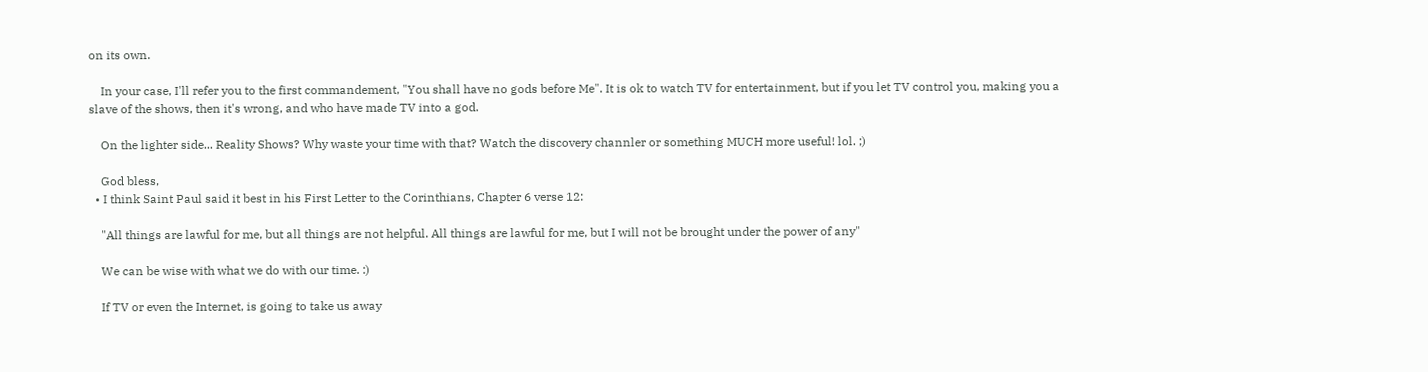on its own.

    In your case, I'll refer you to the first commandement, "You shall have no gods before Me". It is ok to watch TV for entertainment, but if you let TV control you, making you a slave of the shows, then it's wrong, and who have made TV into a god.

    On the lighter side... Reality Shows? Why waste your time with that? Watch the discovery channler or something MUCH more useful! lol. ;)

    God bless,
  • I think Saint Paul said it best in his First Letter to the Corinthians, Chapter 6 verse 12:

    "All things are lawful for me, but all things are not helpful. All things are lawful for me, but I will not be brought under the power of any"

    We can be wise with what we do with our time. :)

    If TV or even the Internet, is going to take us away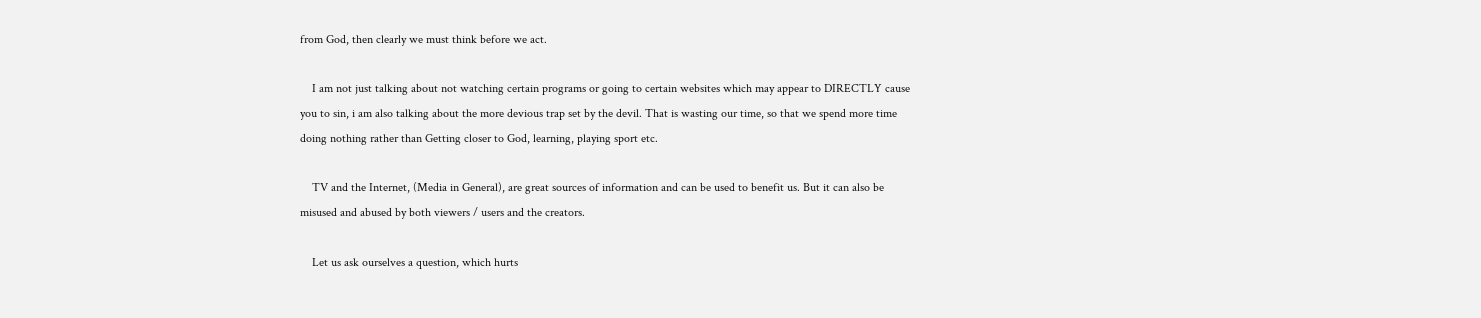from God, then clearly we must think before we act.

    I am not just talking about not watching certain programs or going to certain websites which may appear to DIRECTLY cause you to sin, i am also talking about the more devious trap set by the devil. That is wasting our time, so that we spend more time doing nothing rather than Getting closer to God, learning, playing sport etc.

    TV and the Internet, (Media in General), are great sources of information and can be used to benefit us. But it can also be misused and abused by both viewers / users and the creators.

    Let us ask ourselves a question, which hurts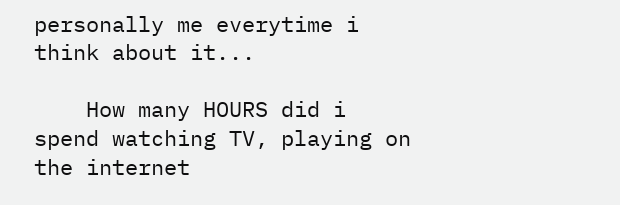personally me everytime i think about it...

    How many HOURS did i spend watching TV, playing on the internet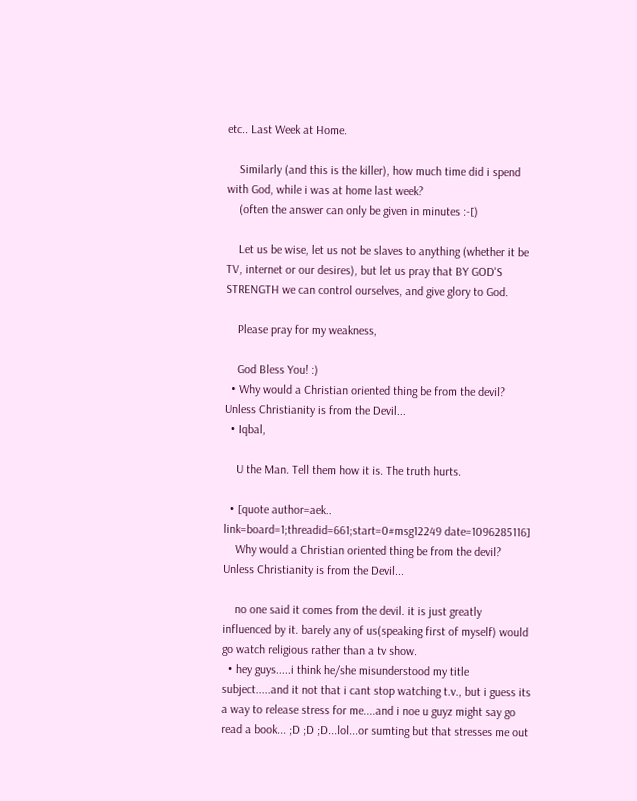etc.. Last Week at Home.

    Similarly (and this is the killer), how much time did i spend with God, while i was at home last week?
    (often the answer can only be given in minutes :-[)

    Let us be wise, let us not be slaves to anything (whether it be TV, internet or our desires), but let us pray that BY GOD'S STRENGTH we can control ourselves, and give glory to God.

    Please pray for my weakness,

    God Bless You! :)
  • Why would a Christian oriented thing be from the devil? Unless Christianity is from the Devil...
  • Iqbal,

    U the Man. Tell them how it is. The truth hurts.

  • [quote author=aek.. link=board=1;threadid=661;start=0#msg12249 date=1096285116]
    Why would a Christian oriented thing be from the devil? Unless Christianity is from the Devil...

    no one said it comes from the devil. it is just greatly influenced by it. barely any of us(speaking first of myself) would go watch religious rather than a tv show.
  • hey guys.....i think he/she misunderstood my title subject.....and it not that i cant stop watching t.v., but i guess its a way to release stress for me....and i noe u guyz might say go read a book... ;D ;D ;D...lol...or sumting but that stresses me out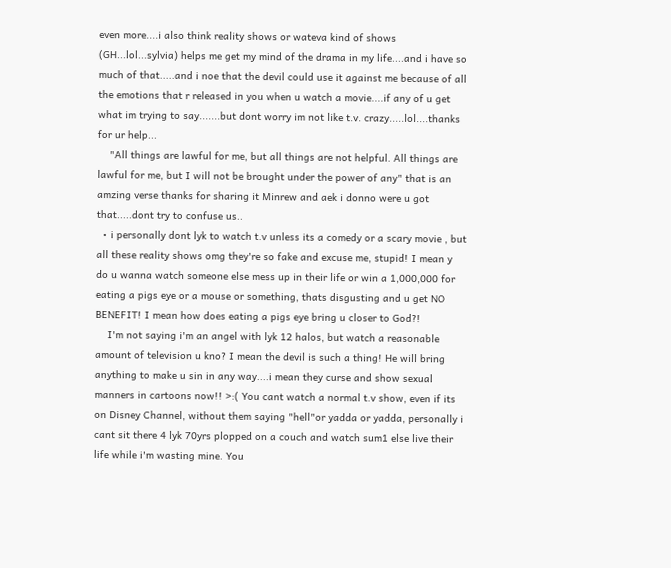even more....i also think reality shows or wateva kind of shows (GH...lol...sylvia) helps me get my mind of the drama in my life....and i have so much of that.....and i noe that the devil could use it against me because of all the emotions that r released in you when u watch a movie....if any of u get what im trying to say.......but dont worry im not like t.v. crazy.....lol....thanks for ur help...
    "All things are lawful for me, but all things are not helpful. All things are lawful for me, but I will not be brought under the power of any" that is an amzing verse thanks for sharing it Minrew and aek i donno were u got that.....dont try to confuse us..
  • i personally dont lyk to watch t.v unless its a comedy or a scary movie , but all these reality shows omg they're so fake and excuse me, stupid! I mean y do u wanna watch someone else mess up in their life or win a 1,000,000 for eating a pigs eye or a mouse or something, thats disgusting and u get NO BENEFIT! I mean how does eating a pigs eye bring u closer to God?!
    I'm not saying i'm an angel with lyk 12 halos, but watch a reasonable amount of television u kno? I mean the devil is such a thing! He will bring anything to make u sin in any way....i mean they curse and show sexual manners in cartoons now!! >:( You cant watch a normal t.v show, even if its on Disney Channel, without them saying "hell"or yadda or yadda, personally i cant sit there 4 lyk 70yrs plopped on a couch and watch sum1 else live their life while i'm wasting mine. You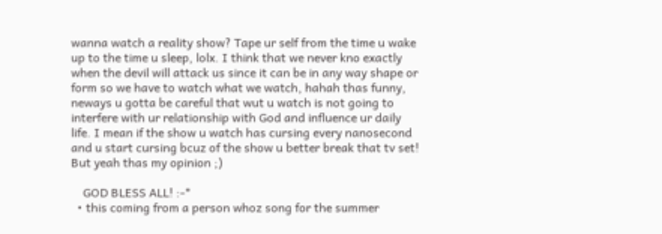wanna watch a reality show? Tape ur self from the time u wake up to the time u sleep, lolx. I think that we never kno exactly when the devil will attack us since it can be in any way shape or form so we have to watch what we watch, hahah thas funny, neways u gotta be careful that wut u watch is not going to interfere with ur relationship with God and influence ur daily life. I mean if the show u watch has cursing every nanosecond and u start cursing bcuz of the show u better break that tv set! But yeah thas my opinion ;)

    GOD BLESS ALL! :-*
  • this coming from a person whoz song for the summer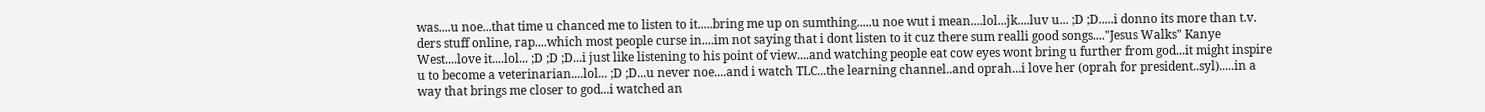was....u noe...that time u chanced me to listen to it.....bring me up on sumthing.....u noe wut i mean....lol...jk....luv u... ;D ;D.....i donno its more than t.v. ders stuff online, rap....which most people curse in....im not saying that i dont listen to it cuz there sum realli good songs...."Jesus Walks" Kanye West....love it....lol... ;D ;D ;D...i just like listening to his point of view....and watching people eat cow eyes wont bring u further from god...it might inspire u to become a veterinarian....lol... ;D ;D...u never noe....and i watch TLC...the learning channel..and oprah...i love her (oprah for president..syl).....in a way that brings me closer to god...i watched an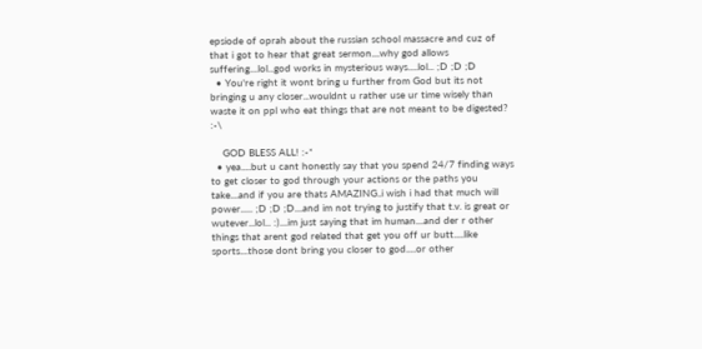epsiode of oprah about the russian school massacre and cuz of that i got to hear that great sermon....why god allows suffering....lol...god works in mysterious ways.....lol... ;D ;D ;D
  • You're right it wont bring u further from God but its not bringing u any closer...wouldnt u rather use ur time wisely than waste it on ppl who eat things that are not meant to be digested? :-\

    GOD BLESS ALL! :-*
  • yea.....but u cant honestly say that you spend 24/7 finding ways to get closer to god through your actions or the paths you take....and if you are thats AMAZING..i wish i had that much will power...... ;D ;D ;D....and im not trying to justify that t.v. is great or wutever...lol... :)....im just saying that im human....and der r other things that arent god related that get you off ur butt.....like sports....those dont bring you closer to god.....or other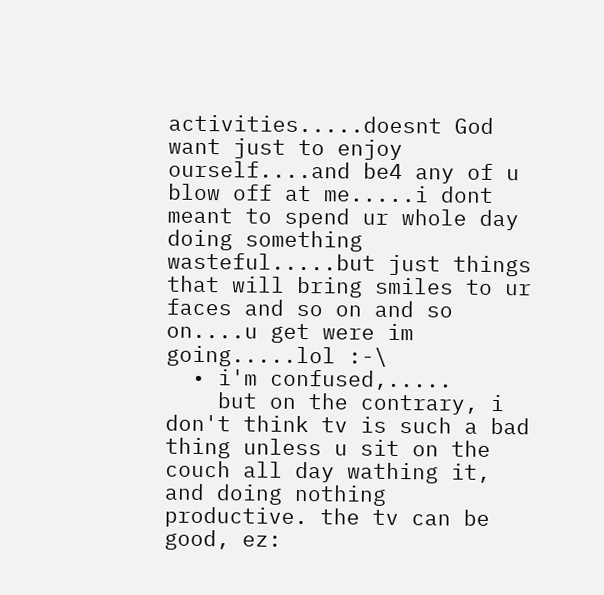activities.....doesnt God want just to enjoy ourself....and be4 any of u blow off at me.....i dont meant to spend ur whole day doing something wasteful.....but just things that will bring smiles to ur faces and so on and so on....u get were im going.....lol :-\
  • i'm confused,.....
    but on the contrary, i don't think tv is such a bad thing unless u sit on the couch all day wathing it, and doing nothing productive. the tv can be good, ez: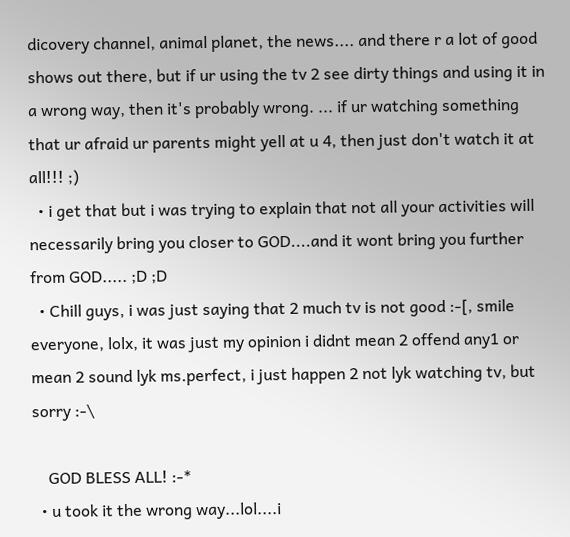dicovery channel, animal planet, the news.... and there r a lot of good shows out there, but if ur using the tv 2 see dirty things and using it in a wrong way, then it's probably wrong. ... if ur watching something that ur afraid ur parents might yell at u 4, then just don't watch it at all!!! ;)
  • i get that but i was trying to explain that not all your activities will necessarily bring you closer to GOD....and it wont bring you further from GOD..... ;D ;D
  • Chill guys, i was just saying that 2 much tv is not good :-[, smile everyone, lolx, it was just my opinion i didnt mean 2 offend any1 or mean 2 sound lyk ms.perfect, i just happen 2 not lyk watching tv, but sorry :-\

    GOD BLESS ALL! :-*
  • u took it the wrong way...lol....i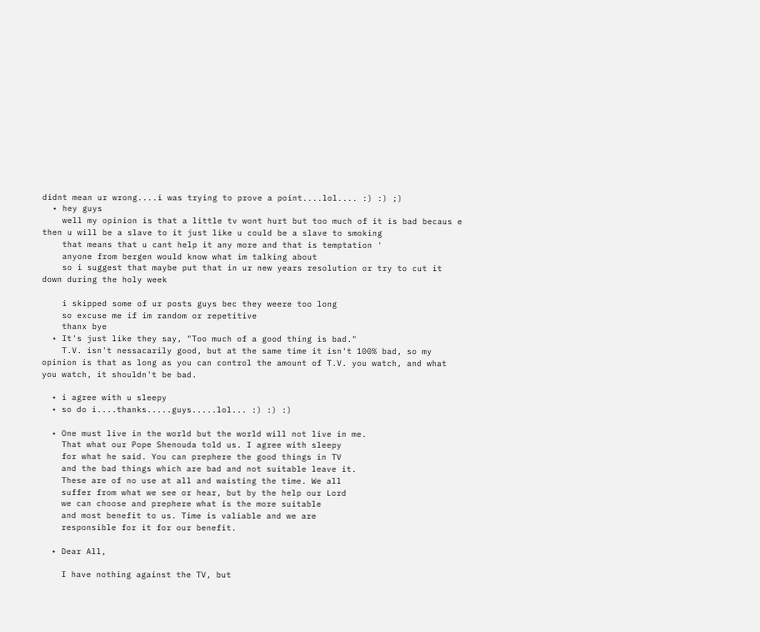didnt mean ur wrong....i was trying to prove a point....lol.... :) :) ;)
  • hey guys
    well my opinion is that a little tv wont hurt but too much of it is bad becaus e then u will be a slave to it just like u could be a slave to smoking
    that means that u cant help it any more and that is temptation '
    anyone from bergen would know what im talking about
    so i suggest that maybe put that in ur new years resolution or try to cut it down during the holy week

    i skipped some of ur posts guys bec they weere too long
    so excuse me if im random or repetitive
    thanx bye
  • It's just like they say, "Too much of a good thing is bad."
    T.V. isn't nessacarily good, but at the same time it isn't 100% bad, so my opinion is that as long as you can control the amount of T.V. you watch, and what you watch, it shouldn't be bad.

  • i agree with u sleepy
  • so do i....thanks.....guys.....lol... :) :) :)

  • One must live in the world but the world will not live in me.
    That what our Pope Shenouda told us. I agree with sleepy
    for what he said. You can prephere the good things in TV
    and the bad things which are bad and not suitable leave it.
    These are of no use at all and waisting the time. We all
    suffer from what we see or hear, but by the help our Lord
    we can choose and prephere what is the more suitable
    and most benefit to us. Time is valiable and we are
    responsible for it for our benefit.

  • Dear All,

    I have nothing against the TV, but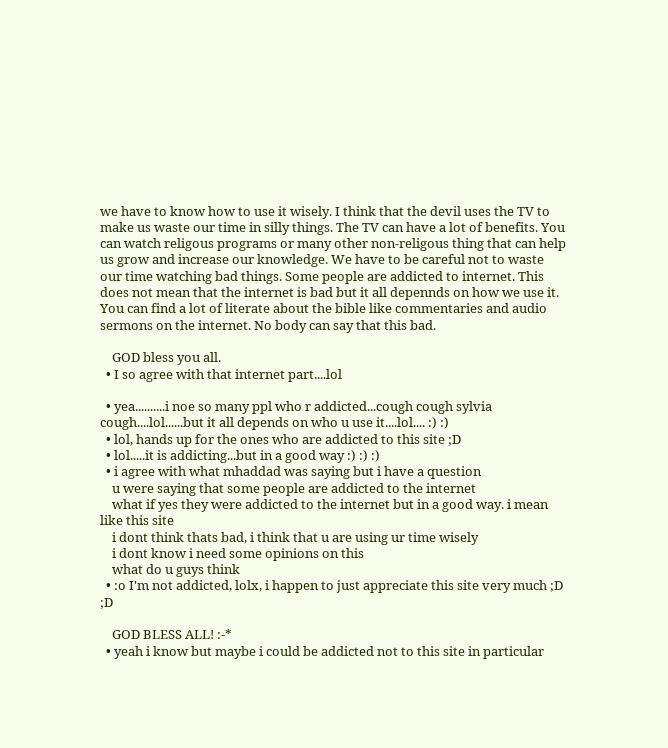we have to know how to use it wisely. I think that the devil uses the TV to make us waste our time in silly things. The TV can have a lot of benefits. You can watch religous programs or many other non-religous thing that can help us grow and increase our knowledge. We have to be careful not to waste our time watching bad things. Some people are addicted to internet. This does not mean that the internet is bad but it all depennds on how we use it. You can find a lot of literate about the bible like commentaries and audio sermons on the internet. No body can say that this bad.

    GOD bless you all.
  • I so agree with that internet part....lol

  • yea..........i noe so many ppl who r addicted...cough cough sylvia cough....lol......but it all depends on who u use it....lol.... :) :)
  • lol, hands up for the ones who are addicted to this site ;D
  • lol.....it is addicting...but in a good way :) :) :)
  • i agree with what mhaddad was saying but i have a question
    u were saying that some people are addicted to the internet
    what if yes they were addicted to the internet but in a good way. i mean like this site
    i dont think thats bad, i think that u are using ur time wisely
    i dont know i need some opinions on this
    what do u guys think
  • :o I'm not addicted, lolx, i happen to just appreciate this site very much ;D ;D

    GOD BLESS ALL! :-*
  • yeah i know but maybe i could be addicted not to this site in particular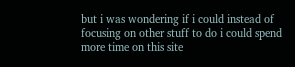but i was wondering if i could instead of focusing on other stuff to do i could spend more time on this site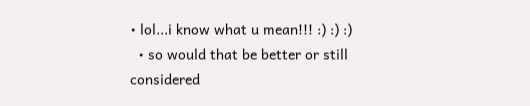• lol...i know what u mean!!! :) :) :)
  • so would that be better or still considered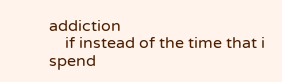addiction
    if instead of the time that i spend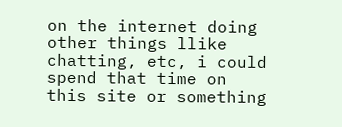on the internet doing other things llike chatting, etc, i could spend that time on this site or something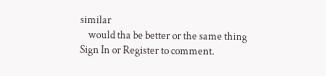similar
    would tha be better or the same thing
Sign In or Register to comment.